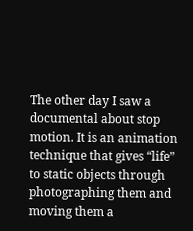The other day I saw a documental about stop motion. It is an animation technique that gives “life” to static objects through photographing them and moving them a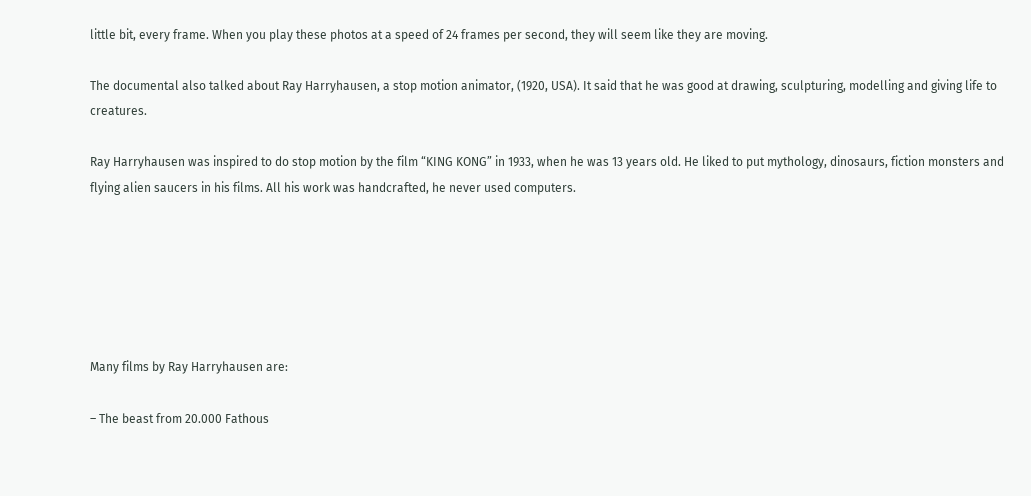little bit, every frame. When you play these photos at a speed of 24 frames per second, they will seem like they are moving.

The documental also talked about Ray Harryhausen, a stop motion animator, (1920, USA). It said that he was good at drawing, sculpturing, modelling and giving life to creatures.

Ray Harryhausen was inspired to do stop motion by the film “KING KONG” in 1933, when he was 13 years old. He liked to put mythology, dinosaurs, fiction monsters and flying alien saucers in his films. All his work was handcrafted, he never used computers.






Many films by Ray Harryhausen are:

– The beast from 20.000 Fathous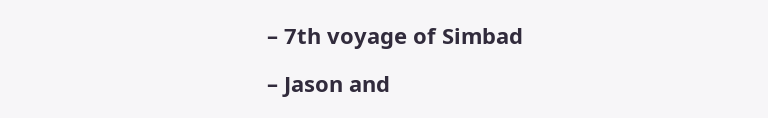– 7th voyage of Simbad

– Jason and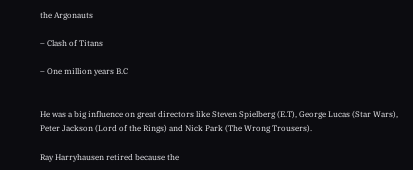the Argonauts

– Clash of Titans

– One million years B.C


He was a big influence on great directors like Steven Spielberg (E.T), George Lucas (Star Wars), Peter Jackson (Lord of the Rings) and Nick Park (The Wrong Trousers).

Ray Harryhausen retired because the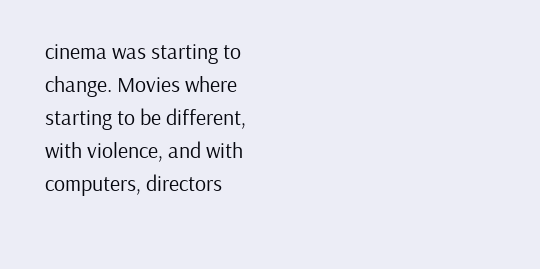cinema was starting to change. Movies where starting to be different, with violence, and with computers, directors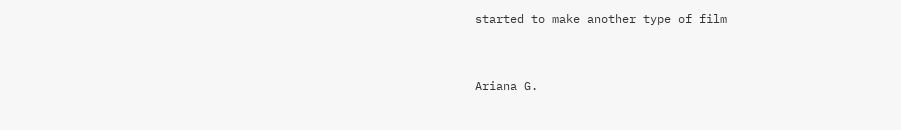started to make another type of film



Ariana G.